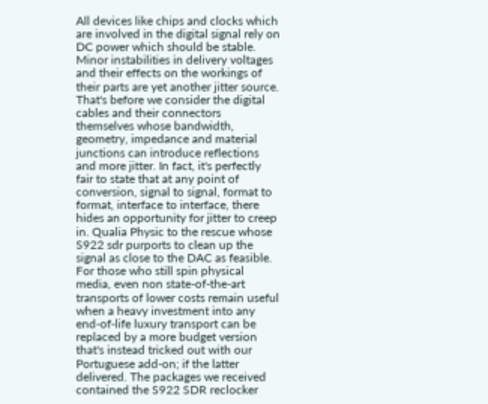All devices like chips and clocks which are involved in the digital signal rely on DC power which should be stable. Minor instabilities in delivery voltages and their effects on the workings of their parts are yet another jitter source. That's before we consider the digital cables and their connectors themselves whose bandwidth, geometry, impedance and material junctions can introduce reflections and more jitter. In fact, it's perfectly fair to state that at any point of conversion, signal to signal, format to format, interface to interface, there hides an opportunity for jitter to creep in. Qualia Physic to the rescue whose S922 sdr purports to clean up the signal as close to the DAC as feasible. For those who still spin physical media, even non state-of-the-art transports of lower costs remain useful when a heavy investment into any end-of-life luxury transport can be replaced by a more budget version that's instead tricked out with our Portuguese add-on; if the latter delivered. The packages we received contained the S922 SDR reclocker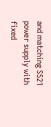and matching S521 power supply with fixed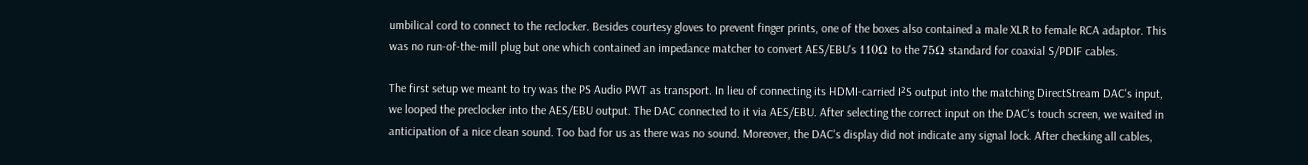umbilical cord to connect to the reclocker. Besides courtesy gloves to prevent finger prints, one of the boxes also contained a male XLR to female RCA adaptor. This was no run-of-the-mill plug but one which contained an impedance matcher to convert AES/EBU's 110Ω to the 75Ω standard for coaxial S/PDIF cables.

The first setup we meant to try was the PS Audio PWT as transport. In lieu of connecting its HDMI-carried I²S output into the matching DirectStream DAC's input, we looped the preclocker into the AES/EBU output. The DAC connected to it via AES/EBU. After selecting the correct input on the DAC's touch screen, we waited in anticipation of a nice clean sound. Too bad for us as there was no sound. Moreover, the DAC's display did not indicate any signal lock. After checking all cables,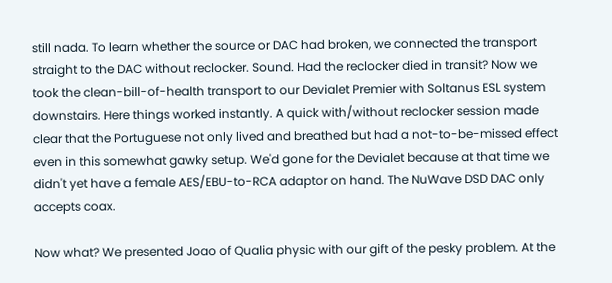still nada. To learn whether the source or DAC had broken, we connected the transport straight to the DAC without reclocker. Sound. Had the reclocker died in transit? Now we took the clean-bill-of-health transport to our Devialet Premier with Soltanus ESL system downstairs. Here things worked instantly. A quick with/without reclocker session made clear that the Portuguese not only lived and breathed but had a not-to-be-missed effect even in this somewhat gawky setup. We'd gone for the Devialet because at that time we didn't yet have a female AES/EBU-to-RCA adaptor on hand. The NuWave DSD DAC only accepts coax.

Now what? We presented Joao of Qualia physic with our gift of the pesky problem. At the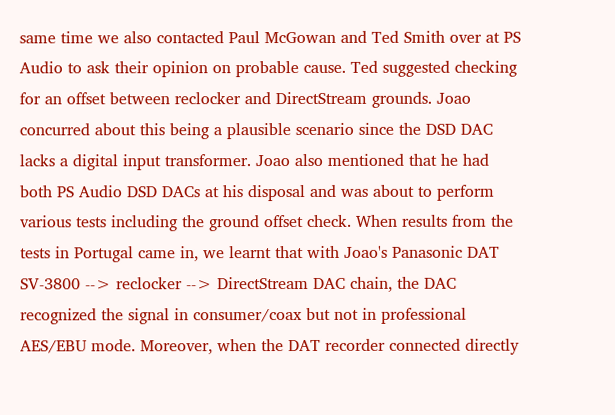same time we also contacted Paul McGowan and Ted Smith over at PS Audio to ask their opinion on probable cause. Ted suggested checking for an offset between reclocker and DirectStream grounds. Joao concurred about this being a plausible scenario since the DSD DAC lacks a digital input transformer. Joao also mentioned that he had both PS Audio DSD DACs at his disposal and was about to perform various tests including the ground offset check. When results from the tests in Portugal came in, we learnt that with Joao's Panasonic DAT SV-3800 --> reclocker --> DirectStream DAC chain, the DAC recognized the signal in consumer/coax but not in professional AES/EBU mode. Moreover, when the DAT recorder connected directly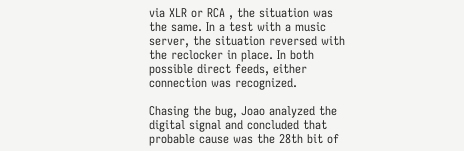via XLR or RCA , the situation was the same. In a test with a music server, the situation reversed with the reclocker in place. In both possible direct feeds, either connection was recognized.

Chasing the bug, Joao analyzed the digital signal and concluded that probable cause was the 28th bit of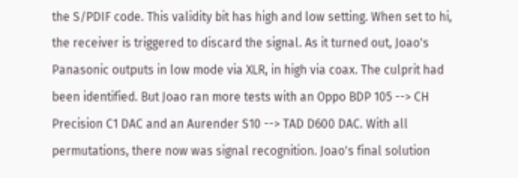the S/PDIF code. This validity bit has high and low setting. When set to hi, the receiver is triggered to discard the signal. As it turned out, Joao's Panasonic outputs in low mode via XLR, in high via coax. The culprit had been identified. But Joao ran more tests with an Oppo BDP 105 --> CH Precision C1 DAC and an Aurender S10 --> TAD D600 DAC. With all permutations, there now was signal recognition. Joao's final solution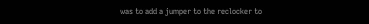was to add a jumper to the reclocker to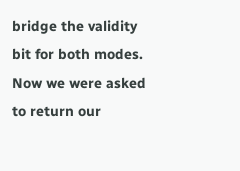bridge the validity bit for both modes. Now we were asked to return our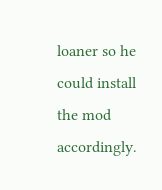loaner so he could install the mod accordingly.